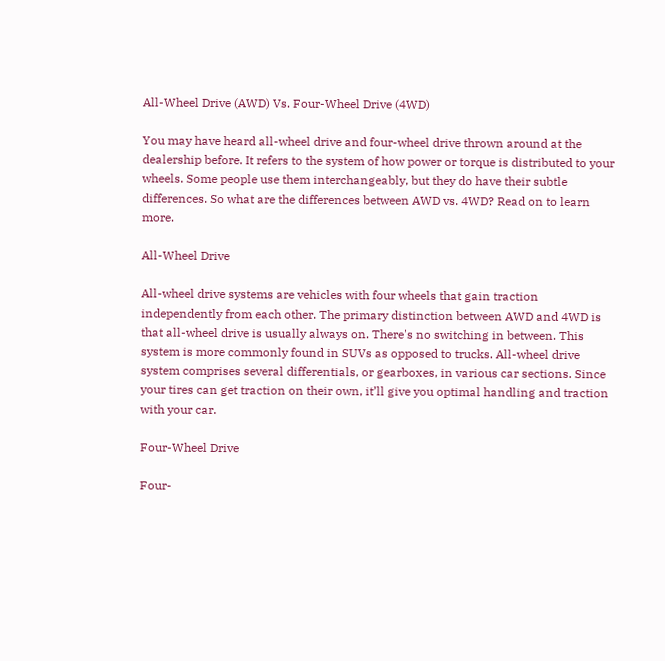All-Wheel Drive (AWD) Vs. Four-Wheel Drive (4WD)

You may have heard all-wheel drive and four-wheel drive thrown around at the dealership before. It refers to the system of how power or torque is distributed to your wheels. Some people use them interchangeably, but they do have their subtle differences. So what are the differences between AWD vs. 4WD? Read on to learn more.

All-Wheel Drive

All-wheel drive systems are vehicles with four wheels that gain traction independently from each other. The primary distinction between AWD and 4WD is that all-wheel drive is usually always on. There's no switching in between. This system is more commonly found in SUVs as opposed to trucks. All-wheel drive system comprises several differentials, or gearboxes, in various car sections. Since your tires can get traction on their own, it’ll give you optimal handling and traction with your car.

Four-Wheel Drive

Four-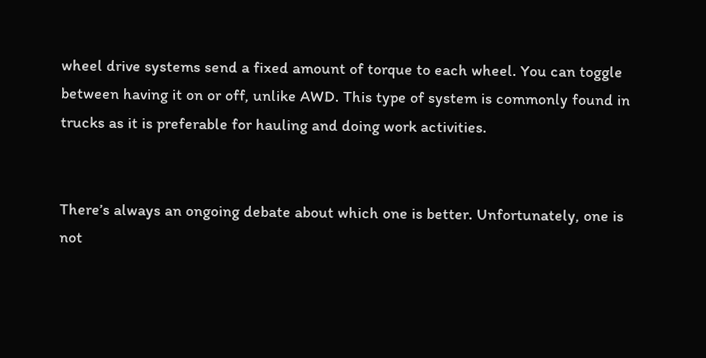wheel drive systems send a fixed amount of torque to each wheel. You can toggle between having it on or off, unlike AWD. This type of system is commonly found in trucks as it is preferable for hauling and doing work activities.


There’s always an ongoing debate about which one is better. Unfortunately, one is not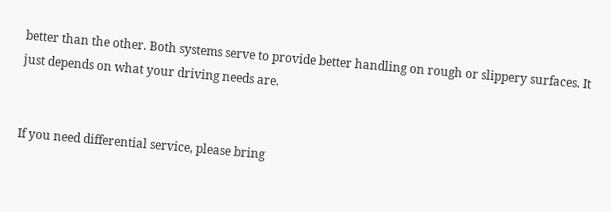better than the other. Both systems serve to provide better handling on rough or slippery surfaces. It just depends on what your driving needs are.


If you need differential service, please bring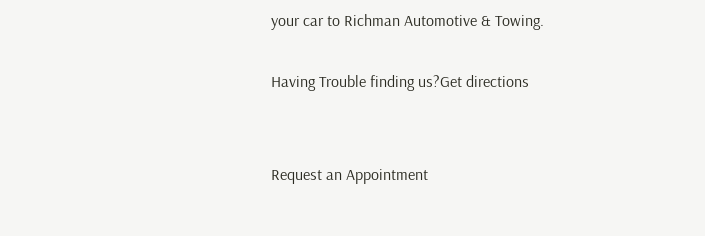your car to Richman Automotive & Towing.

Having Trouble finding us?Get directions


Request an Appointment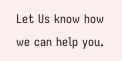Let Us know how we can help you.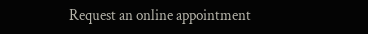Request an online appointment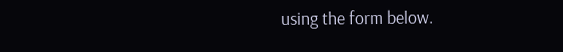using the form below.